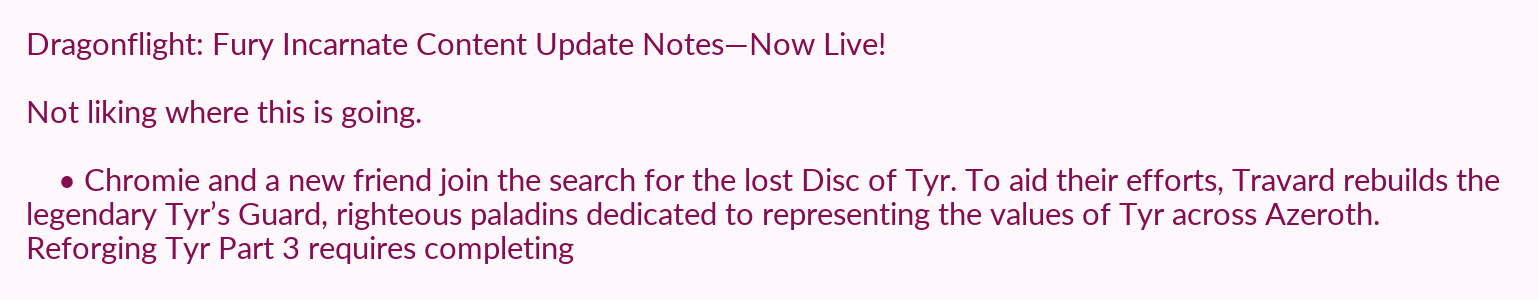Dragonflight: Fury Incarnate Content Update Notes—Now Live!

Not liking where this is going.

    • Chromie and a new friend join the search for the lost Disc of Tyr. To aid their efforts, Travard rebuilds the legendary Tyr’s Guard, righteous paladins dedicated to representing the values of Tyr across Azeroth. Reforging Tyr Part 3 requires completing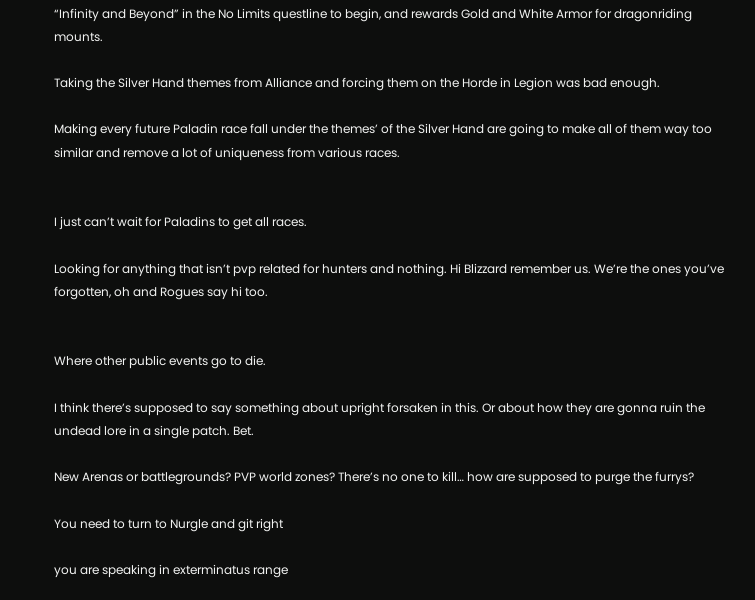“Infinity and Beyond” in the No Limits questline to begin, and rewards Gold and White Armor for dragonriding mounts.

Taking the Silver Hand themes from Alliance and forcing them on the Horde in Legion was bad enough.

Making every future Paladin race fall under the themes’ of the Silver Hand are going to make all of them way too similar and remove a lot of uniqueness from various races.


I just can’t wait for Paladins to get all races.

Looking for anything that isn’t pvp related for hunters and nothing. Hi Blizzard remember us. We’re the ones you’ve forgotten, oh and Rogues say hi too.


Where other public events go to die.

I think there’s supposed to say something about upright forsaken in this. Or about how they are gonna ruin the undead lore in a single patch. Bet.

New Arenas or battlegrounds? PVP world zones? There’s no one to kill… how are supposed to purge the furrys?

You need to turn to Nurgle and git right

you are speaking in exterminatus range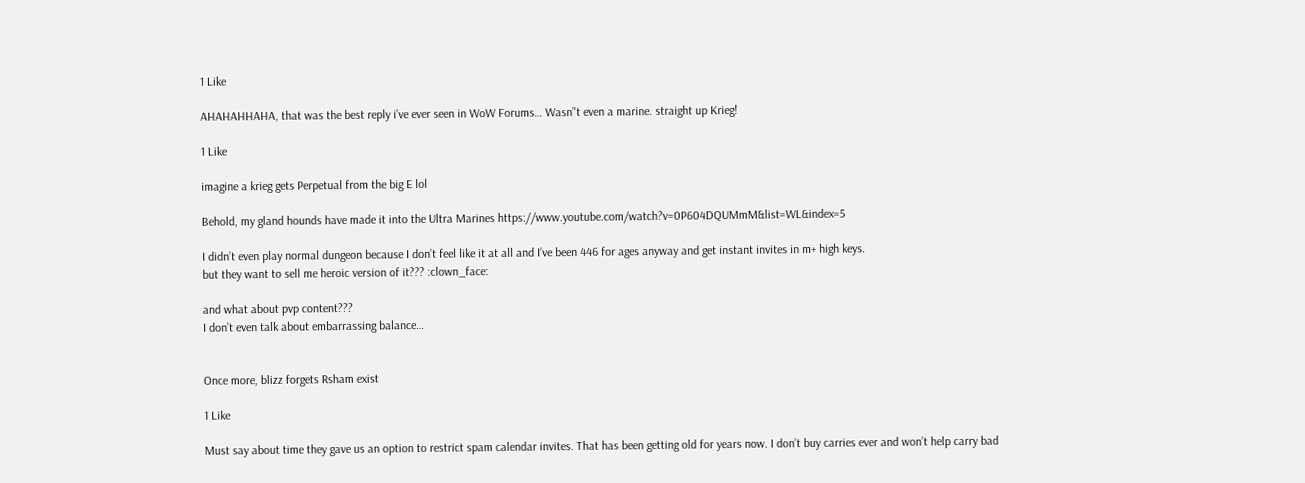1 Like

AHAHAHHAHA, that was the best reply i’ve ever seen in WoW Forums… Wasn’'t even a marine. straight up Krieg!

1 Like

imagine a krieg gets Perpetual from the big E lol

Behold, my gland hounds have made it into the Ultra Marines https://www.youtube.com/watch?v=0P604DQUMmM&list=WL&index=5

I didn’t even play normal dungeon because I don’t feel like it at all and I’ve been 446 for ages anyway and get instant invites in m+ high keys.
but they want to sell me heroic version of it??? :clown_face:

and what about pvp content???
I don’t even talk about embarrassing balance…


Once more, blizz forgets Rsham exist

1 Like

Must say about time they gave us an option to restrict spam calendar invites. That has been getting old for years now. I don’t buy carries ever and won’t help carry bad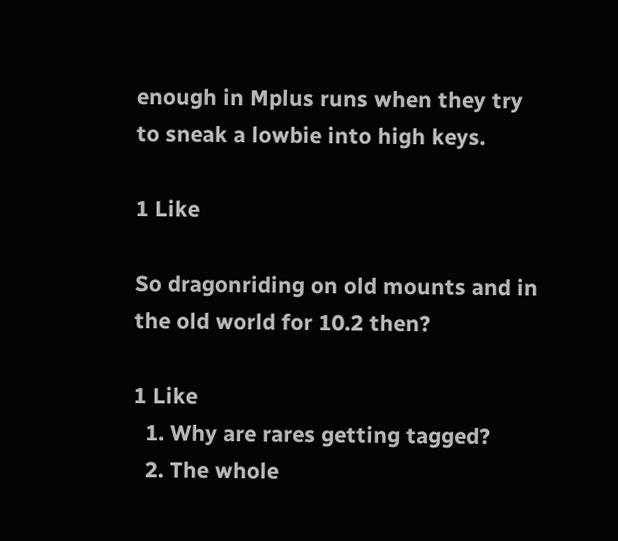enough in Mplus runs when they try to sneak a lowbie into high keys.

1 Like

So dragonriding on old mounts and in the old world for 10.2 then?

1 Like
  1. Why are rares getting tagged?
  2. The whole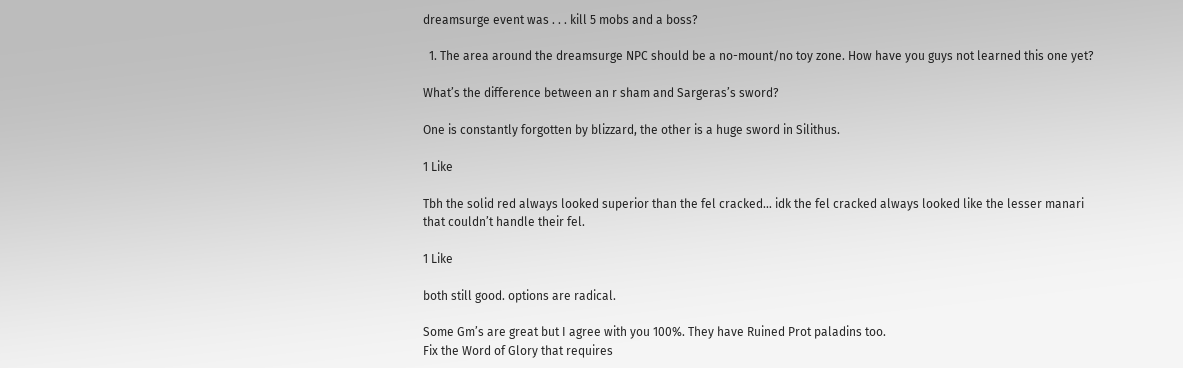dreamsurge event was . . . kill 5 mobs and a boss?

  1. The area around the dreamsurge NPC should be a no-mount/no toy zone. How have you guys not learned this one yet?

What’s the difference between an r sham and Sargeras’s sword?

One is constantly forgotten by blizzard, the other is a huge sword in Silithus.

1 Like

Tbh the solid red always looked superior than the fel cracked… idk the fel cracked always looked like the lesser manari that couldn’t handle their fel.

1 Like

both still good. options are radical.

Some Gm’s are great but I agree with you 100%. They have Ruined Prot paladins too.
Fix the Word of Glory that requires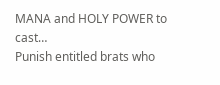MANA and HOLY POWER to cast…
Punish entitled brats who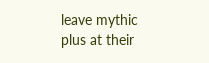leave mythic plus at their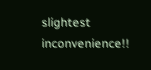slightest inconvenience!!